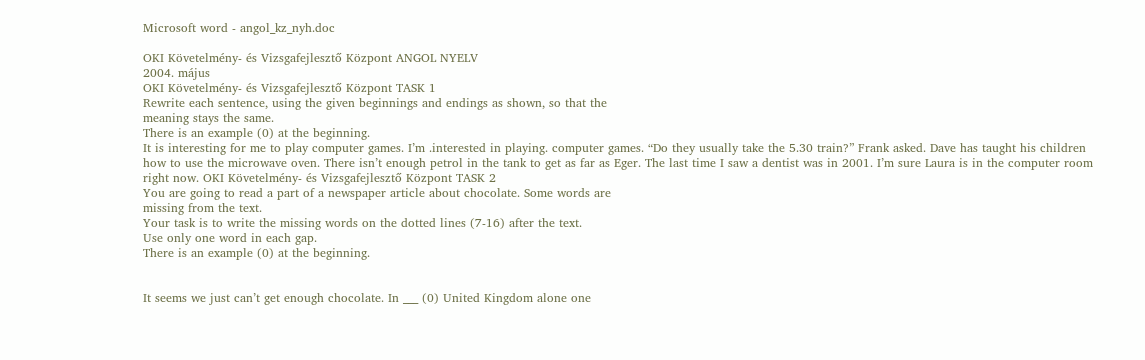Microsoft word - angol_kz_nyh.doc

OKI Követelmény- és Vizsgafejlesztő Központ ANGOL NYELV
2004. május
OKI Követelmény- és Vizsgafejlesztő Központ TASK 1
Rewrite each sentence, using the given beginnings and endings as shown, so that the
meaning stays the same.
There is an example (0) at the beginning.
It is interesting for me to play computer games. I’m .interested in playing. computer games. “Do they usually take the 5.30 train?” Frank asked. Dave has taught his children how to use the microwave oven. There isn’t enough petrol in the tank to get as far as Eger. The last time I saw a dentist was in 2001. I’m sure Laura is in the computer room right now. OKI Követelmény- és Vizsgafejlesztő Központ TASK 2
You are going to read a part of a newspaper article about chocolate. Some words are
missing from the text.
Your task is to write the missing words on the dotted lines (7-16) after the text.
Use only one word in each gap.
There is an example (0) at the beginning.


It seems we just can’t get enough chocolate. In ___ (0) United Kingdom alone one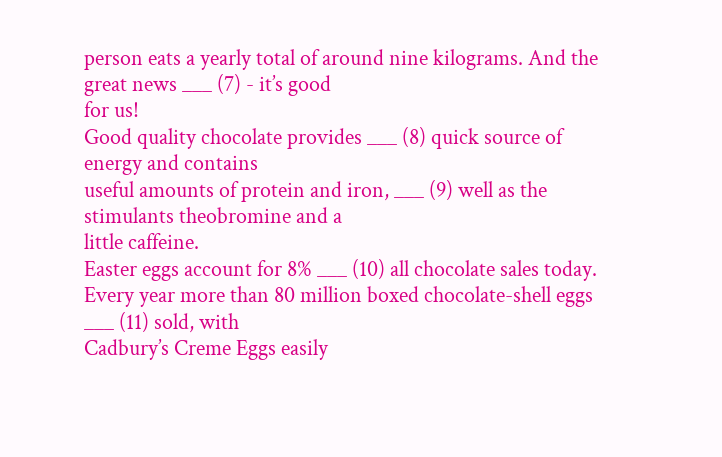person eats a yearly total of around nine kilograms. And the great news ___ (7) - it’s good
for us!
Good quality chocolate provides ___ (8) quick source of energy and contains
useful amounts of protein and iron, ___ (9) well as the stimulants theobromine and a
little caffeine.
Easter eggs account for 8% ___ (10) all chocolate sales today.
Every year more than 80 million boxed chocolate-shell eggs ___ (11) sold, with
Cadbury’s Creme Eggs easily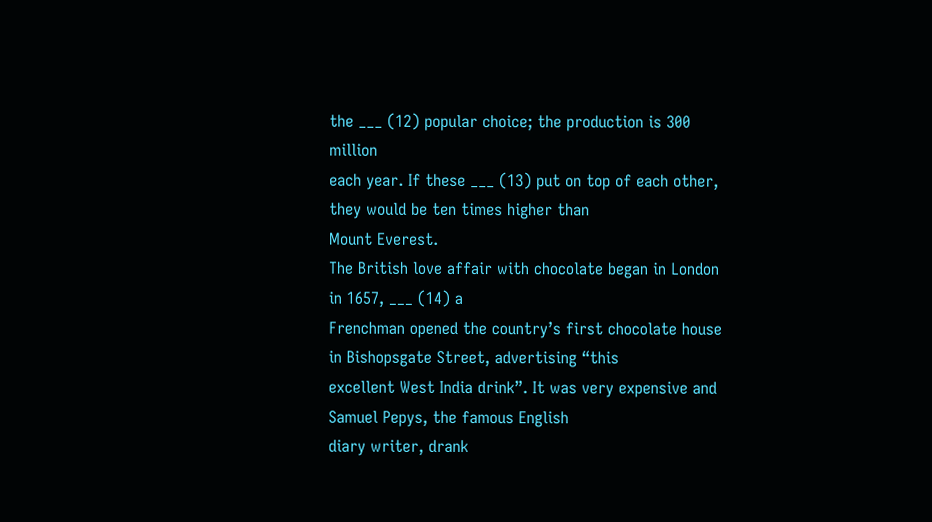the ___ (12) popular choice; the production is 300 million
each year. If these ___ (13) put on top of each other, they would be ten times higher than
Mount Everest.
The British love affair with chocolate began in London in 1657, ___ (14) a
Frenchman opened the country’s first chocolate house in Bishopsgate Street, advertising “this
excellent West India drink”. It was very expensive and Samuel Pepys, the famous English
diary writer, drank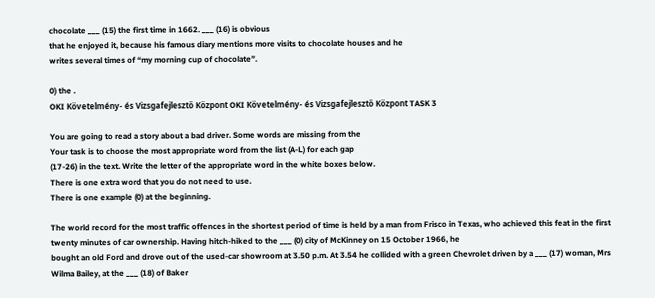chocolate ___ (15) the first time in 1662. ___ (16) is obvious
that he enjoyed it, because his famous diary mentions more visits to chocolate houses and he
writes several times of “my morning cup of chocolate”.

0) the .
OKI Követelmény- és Vizsgafejlesztő Központ OKI Követelmény- és Vizsgafejlesztő Központ TASK 3

You are going to read a story about a bad driver. Some words are missing from the
Your task is to choose the most appropriate word from the list (A-L) for each gap
(17-26) in the text. Write the letter of the appropriate word in the white boxes below.
There is one extra word that you do not need to use.
There is one example (0) at the beginning.

The world record for the most traffic offences in the shortest period of time is held by a man from Frisco in Texas, who achieved this feat in the first twenty minutes of car ownership. Having hitch-hiked to the ___ (0) city of McKinney on 15 October 1966, he
bought an old Ford and drove out of the used-car showroom at 3.50 p.m. At 3.54 he collided with a green Chevrolet driven by a ___ (17) woman, Mrs
Wilma Bailey, at the ___ (18) of Baker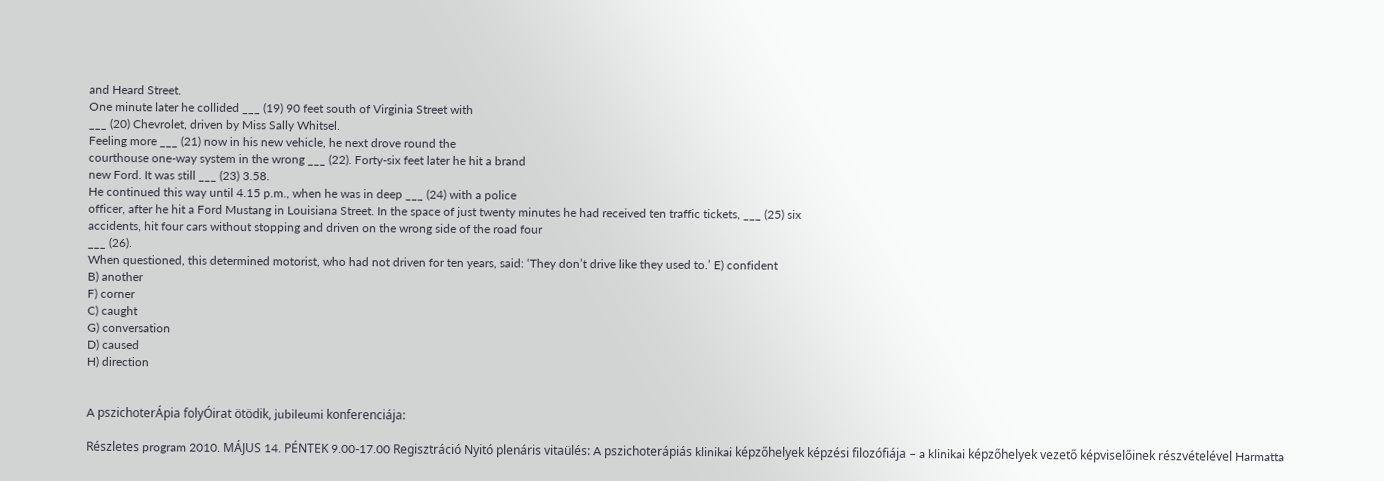and Heard Street.
One minute later he collided ___ (19) 90 feet south of Virginia Street with
___ (20) Chevrolet, driven by Miss Sally Whitsel.
Feeling more ___ (21) now in his new vehicle, he next drove round the
courthouse one-way system in the wrong ___ (22). Forty-six feet later he hit a brand
new Ford. It was still ___ (23) 3.58.
He continued this way until 4.15 p.m., when he was in deep ___ (24) with a police
officer, after he hit a Ford Mustang in Louisiana Street. In the space of just twenty minutes he had received ten traffic tickets, ___ (25) six
accidents, hit four cars without stopping and driven on the wrong side of the road four
___ (26).
When questioned, this determined motorist, who had not driven for ten years, said: ‘They don’t drive like they used to.’ E) confident
B) another
F) corner
C) caught
G) conversation
D) caused
H) direction


A pszichoterÁpia folyÓirat ötödik, jubileumi konferenciája:

Részletes program 2010. MÁJUS 14. PÉNTEK 9.00-17.00 Regisztráció Nyitó plenáris vitaülés: A pszichoterápiás klinikai képzőhelyek képzési filozófiája – a klinikai képzőhelyek vezető képviselőinek részvételével Harmatta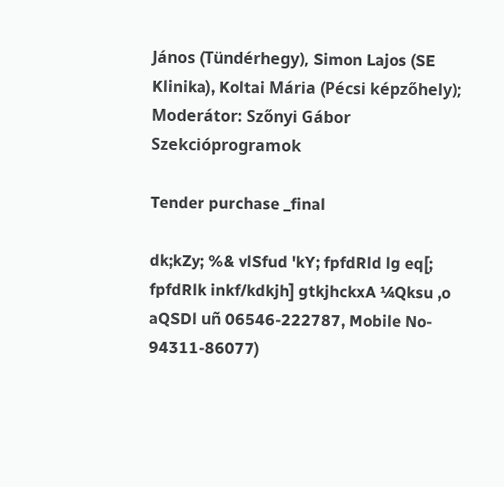János (Tündérhegy), Simon Lajos (SE Klinika), Koltai Mária (Pécsi képzőhely); Moderátor: Szőnyi Gábor Szekcióprogramok

Tender purchase _final

dk;kZy; %& vlSfud 'kY; fpfdRld lg eq[; fpfdRlk inkf/kdkjh] gtkjhckxA ¼Qksu ,o aQSDl uñ 06546-222787, Mobile No- 94311-86077)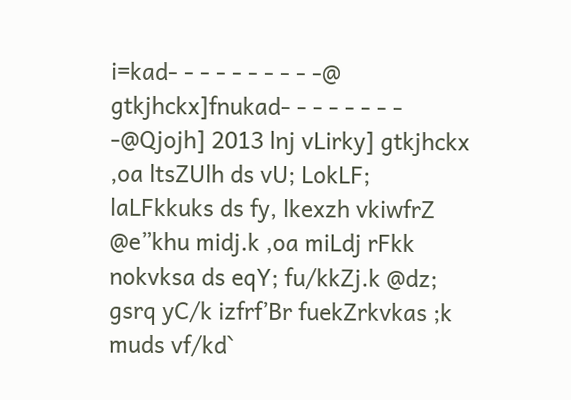i=kad- - - - - - - - - -@ gtkjhckx]fnukad- - - - - - - - -@Qjojh] 2013 lnj vLirky] gtkjhckx ,oa ltsZUlh ds vU; LokLF; laLFkkuks ds fy, lkexzh vkiwfrZ @e”khu midj.k ,oa miLdj rFkk nokvksa ds eqY; fu/kkZj.k @dz; gsrq yC/k izfrf’Br fuekZrkvkas ;k muds vf/kd`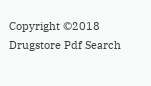Copyright ©2018 Drugstore Pdf Search